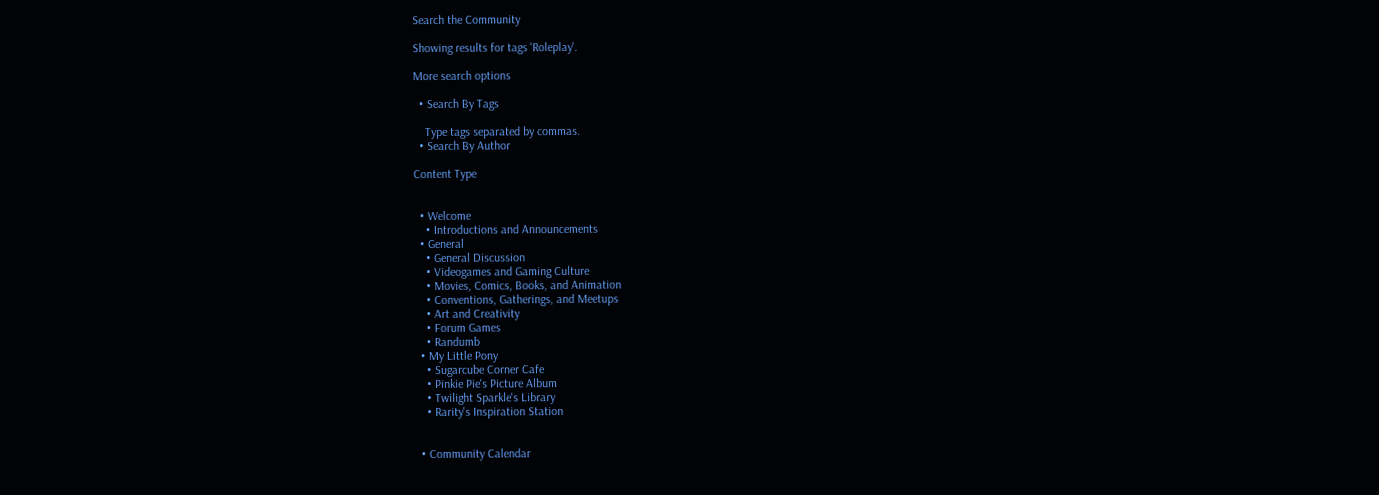Search the Community

Showing results for tags 'Roleplay'.

More search options

  • Search By Tags

    Type tags separated by commas.
  • Search By Author

Content Type


  • Welcome
    • Introductions and Announcements
  • General
    • General Discussion
    • Videogames and Gaming Culture
    • Movies, Comics, Books, and Animation
    • Conventions, Gatherings, and Meetups
    • Art and Creativity
    • Forum Games
    • Randumb
  • My Little Pony
    • Sugarcube Corner Cafe
    • Pinkie Pie's Picture Album
    • Twilight Sparkle's Library
    • Rarity's Inspiration Station


  • Community Calendar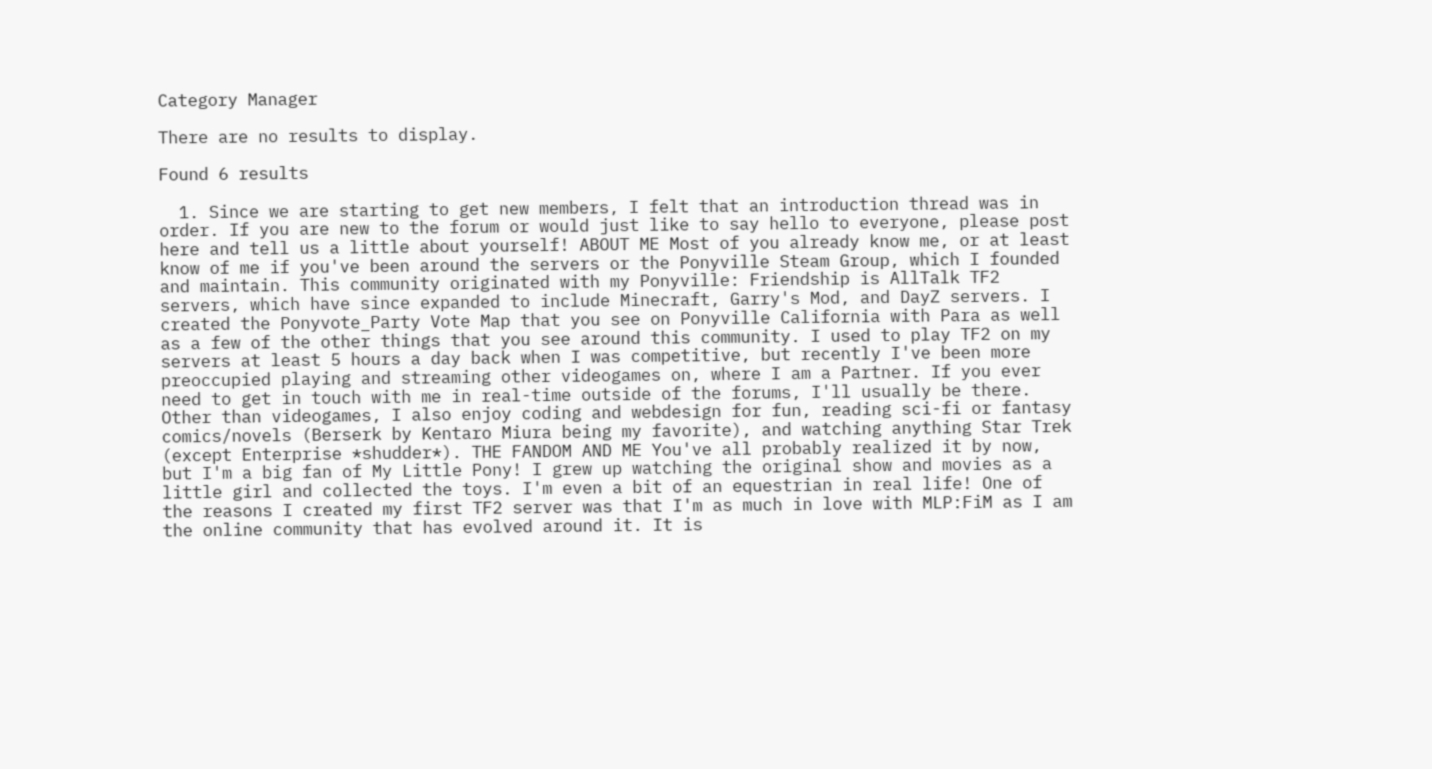Category Manager

There are no results to display.

Found 6 results

  1. Since we are starting to get new members, I felt that an introduction thread was in order. If you are new to the forum or would just like to say hello to everyone, please post here and tell us a little about yourself! ABOUT ME Most of you already know me, or at least know of me if you've been around the servers or the Ponyville Steam Group, which I founded and maintain. This community originated with my Ponyville: Friendship is AllTalk TF2 servers, which have since expanded to include Minecraft, Garry's Mod, and DayZ servers. I created the Ponyvote_Party Vote Map that you see on Ponyville California with Para as well as a few of the other things that you see around this community. I used to play TF2 on my servers at least 5 hours a day back when I was competitive, but recently I've been more preoccupied playing and streaming other videogames on, where I am a Partner. If you ever need to get in touch with me in real-time outside of the forums, I'll usually be there. Other than videogames, I also enjoy coding and webdesign for fun, reading sci-fi or fantasy comics/novels (Berserk by Kentaro Miura being my favorite), and watching anything Star Trek (except Enterprise *shudder*). THE FANDOM AND ME You've all probably realized it by now, but I'm a big fan of My Little Pony! I grew up watching the original show and movies as a little girl and collected the toys. I'm even a bit of an equestrian in real life! One of the reasons I created my first TF2 server was that I'm as much in love with MLP:FiM as I am the online community that has evolved around it. It is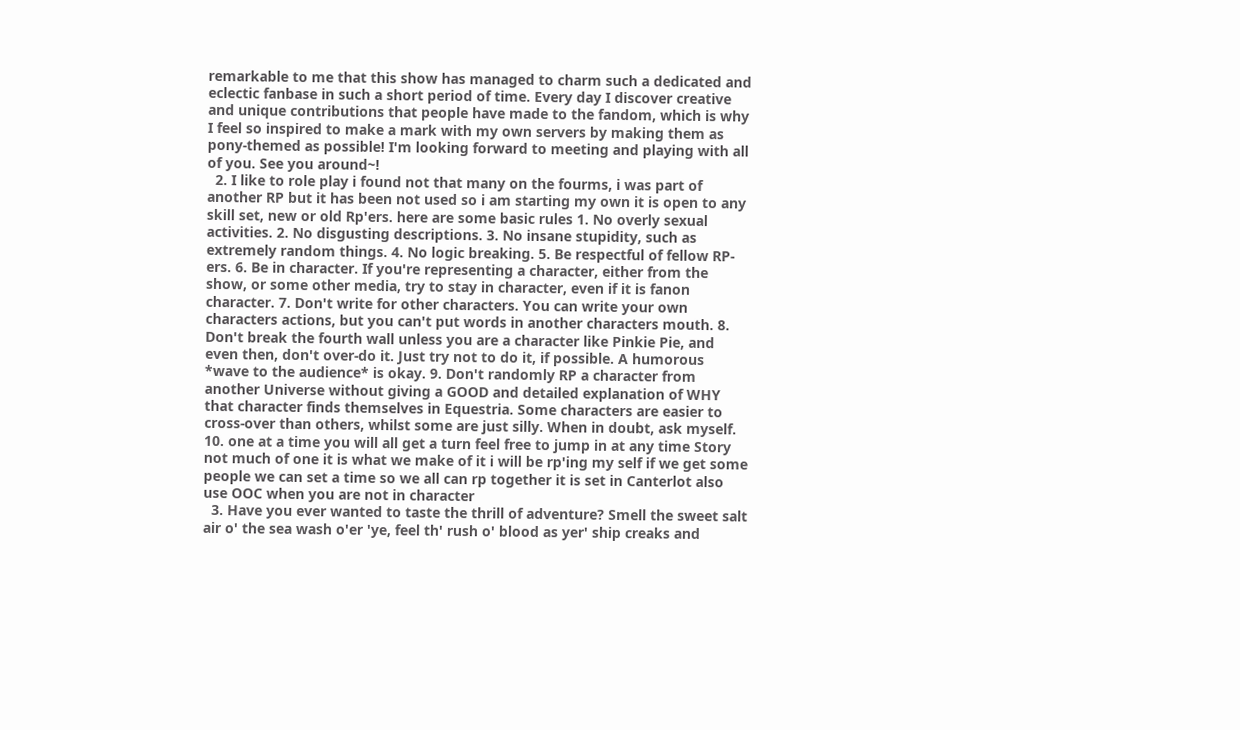remarkable to me that this show has managed to charm such a dedicated and eclectic fanbase in such a short period of time. Every day I discover creative and unique contributions that people have made to the fandom, which is why I feel so inspired to make a mark with my own servers by making them as pony-themed as possible! I'm looking forward to meeting and playing with all of you. See you around~!
  2. I like to role play i found not that many on the fourms, i was part of another RP but it has been not used so i am starting my own it is open to any skill set, new or old Rp'ers. here are some basic rules 1. No overly sexual activities. 2. No disgusting descriptions. 3. No insane stupidity, such as extremely random things. 4. No logic breaking. 5. Be respectful of fellow RP-ers. 6. Be in character. If you're representing a character, either from the show, or some other media, try to stay in character, even if it is fanon character. 7. Don't write for other characters. You can write your own characters actions, but you can't put words in another characters mouth. 8. Don't break the fourth wall unless you are a character like Pinkie Pie, and even then, don't over-do it. Just try not to do it, if possible. A humorous *wave to the audience* is okay. 9. Don't randomly RP a character from another Universe without giving a GOOD and detailed explanation of WHY that character finds themselves in Equestria. Some characters are easier to cross-over than others, whilst some are just silly. When in doubt, ask myself. 10. one at a time you will all get a turn feel free to jump in at any time Story not much of one it is what we make of it i will be rp'ing my self if we get some people we can set a time so we all can rp together it is set in Canterlot also use OOC when you are not in character
  3. Have you ever wanted to taste the thrill of adventure? Smell the sweet salt air o' the sea wash o'er 'ye, feel th' rush o' blood as yer' ship creaks and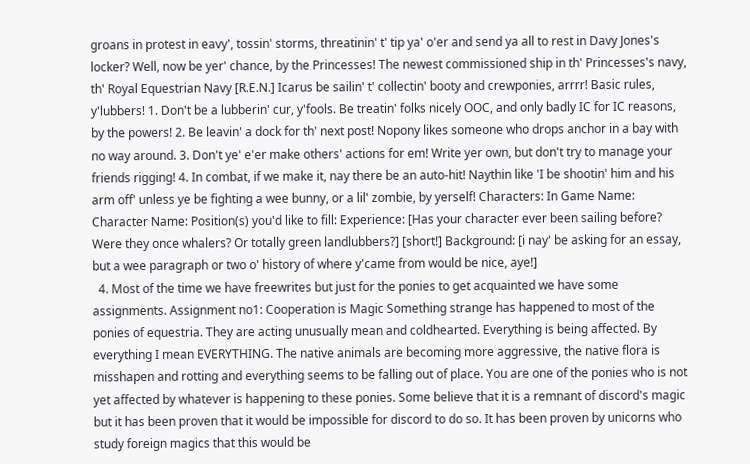groans in protest in eavy', tossin' storms, threatinin' t' tip ya' o'er and send ya all to rest in Davy Jones's locker? Well, now be yer' chance, by the Princesses! The newest commissioned ship in th' Princesses's navy, th' Royal Equestrian Navy [R.E.N.] Icarus be sailin' t' collectin' booty and crewponies, arrrr! Basic rules, y'lubbers! 1. Don't be a lubberin' cur, y'fools. Be treatin' folks nicely OOC, and only badly IC for IC reasons, by the powers! 2. Be leavin' a dock for th' next post! Nopony likes someone who drops anchor in a bay with no way around. 3. Don't ye' e'er make others' actions for em! Write yer own, but don't try to manage your friends rigging! 4. In combat, if we make it, nay there be an auto-hit! Naythin like 'I be shootin' him and his arm off' unless ye be fighting a wee bunny, or a lil' zombie, by yerself! Characters: In Game Name: Character Name: Position(s) you'd like to fill: Experience: [Has your character ever been sailing before? Were they once whalers? Or totally green landlubbers?] [short!] Background: [i nay' be asking for an essay, but a wee paragraph or two o' history of where y'came from would be nice, aye!]
  4. Most of the time we have freewrites but just for the ponies to get acquainted we have some assignments. Assignment no1: Cooperation is Magic Something strange has happened to most of the ponies of equestria. They are acting unusually mean and coldhearted. Everything is being affected. By everything I mean EVERYTHING. The native animals are becoming more aggressive, the native flora is misshapen and rotting and everything seems to be falling out of place. You are one of the ponies who is not yet affected by whatever is happening to these ponies. Some believe that it is a remnant of discord's magic but it has been proven that it would be impossible for discord to do so. It has been proven by unicorns who study foreign magics that this would be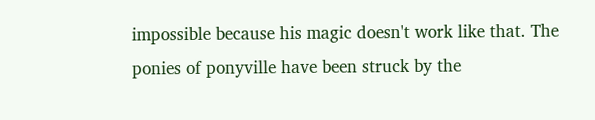impossible because his magic doesn't work like that. The ponies of ponyville have been struck by the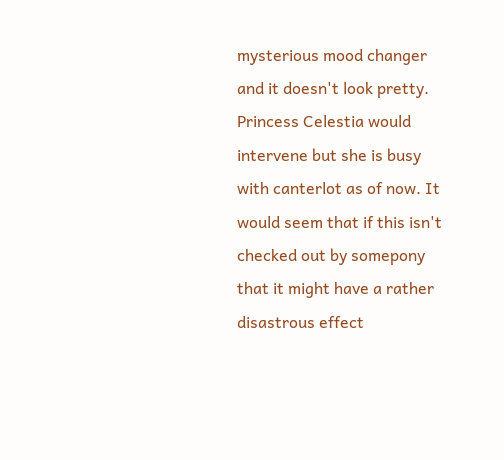mysterious mood changer and it doesn't look pretty. Princess Celestia would intervene but she is busy with canterlot as of now. It would seem that if this isn't checked out by somepony that it might have a rather disastrous effect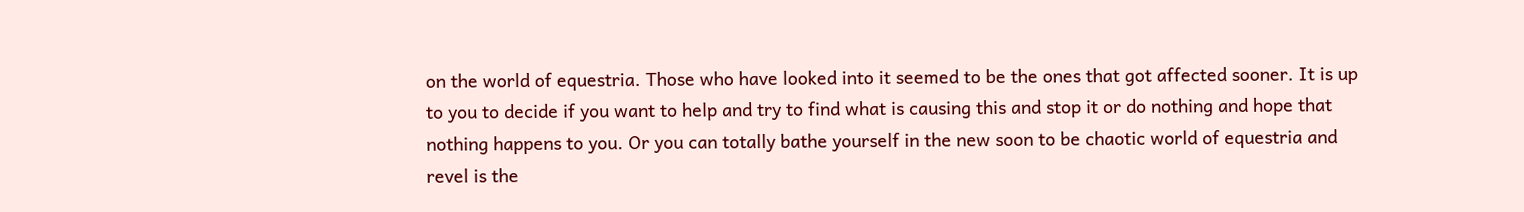on the world of equestria. Those who have looked into it seemed to be the ones that got affected sooner. It is up to you to decide if you want to help and try to find what is causing this and stop it or do nothing and hope that nothing happens to you. Or you can totally bathe yourself in the new soon to be chaotic world of equestria and revel is the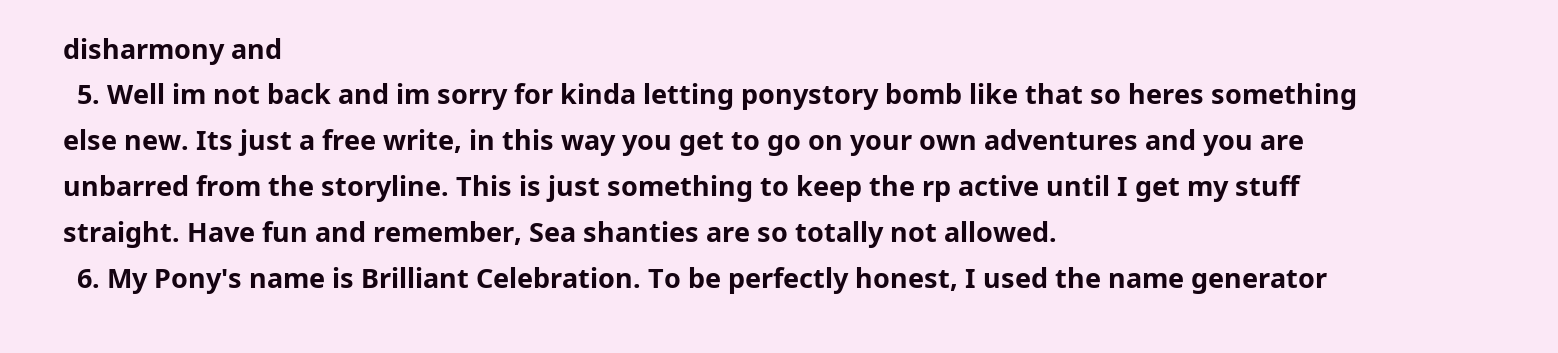disharmony and
  5. Well im not back and im sorry for kinda letting ponystory bomb like that so heres something else new. Its just a free write, in this way you get to go on your own adventures and you are unbarred from the storyline. This is just something to keep the rp active until I get my stuff straight. Have fun and remember, Sea shanties are so totally not allowed.
  6. My Pony's name is Brilliant Celebration. To be perfectly honest, I used the name generator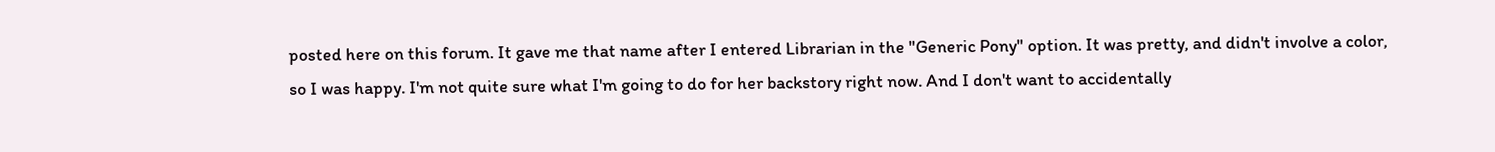posted here on this forum. It gave me that name after I entered Librarian in the "Generic Pony" option. It was pretty, and didn't involve a color, so I was happy. I'm not quite sure what I'm going to do for her backstory right now. And I don't want to accidentally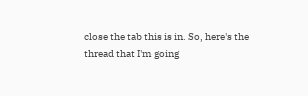close the tab this is in. So, here's the thread that I'm going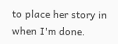to place her story in when I'm done.